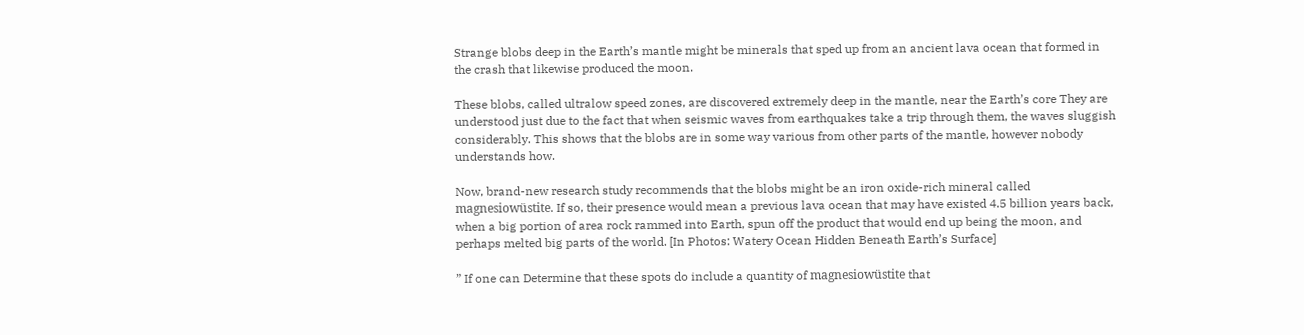Strange blobs deep in the Earth’s mantle might be minerals that sped up from an ancient lava ocean that formed in the crash that likewise produced the moon.

These blobs, called ultralow speed zones, are discovered extremely deep in the mantle, near the Earth’s core They are understood just due to the fact that when seismic waves from earthquakes take a trip through them, the waves sluggish considerably. This shows that the blobs are in some way various from other parts of the mantle, however nobody understands how.

Now, brand-new research study recommends that the blobs might be an iron oxide-rich mineral called magnesiowüstite. If so, their presence would mean a previous lava ocean that may have existed 4.5 billion years back, when a big portion of area rock rammed into Earth, spun off the product that would end up being the moon, and perhaps melted big parts of the world. [In Photos: Watery Ocean Hidden Beneath Earth’s Surface]

” If one can Determine that these spots do include a quantity of magnesiowüstite that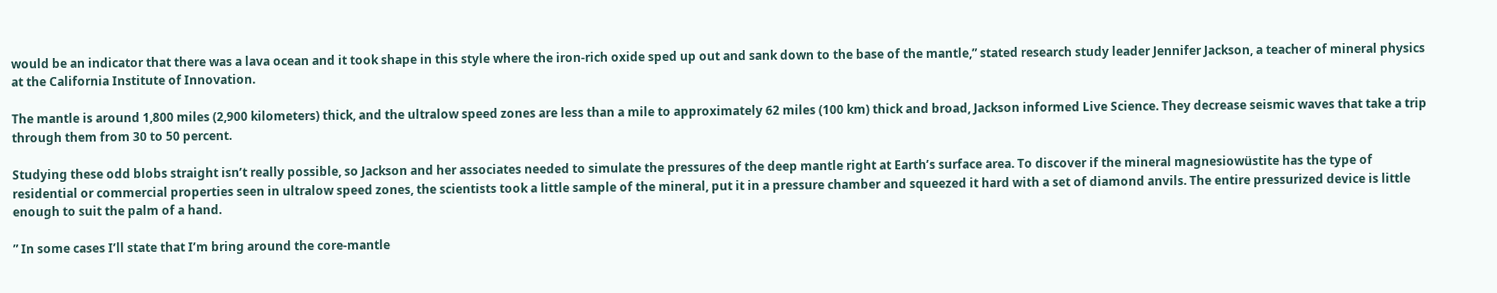would be an indicator that there was a lava ocean and it took shape in this style where the iron-rich oxide sped up out and sank down to the base of the mantle,” stated research study leader Jennifer Jackson, a teacher of mineral physics at the California Institute of Innovation.

The mantle is around 1,800 miles (2,900 kilometers) thick, and the ultralow speed zones are less than a mile to approximately 62 miles (100 km) thick and broad, Jackson informed Live Science. They decrease seismic waves that take a trip through them from 30 to 50 percent.

Studying these odd blobs straight isn’t really possible, so Jackson and her associates needed to simulate the pressures of the deep mantle right at Earth’s surface area. To discover if the mineral magnesiowüstite has the type of residential or commercial properties seen in ultralow speed zones, the scientists took a little sample of the mineral, put it in a pressure chamber and squeezed it hard with a set of diamond anvils. The entire pressurized device is little enough to suit the palm of a hand.

” In some cases I’ll state that I’m bring around the core-mantle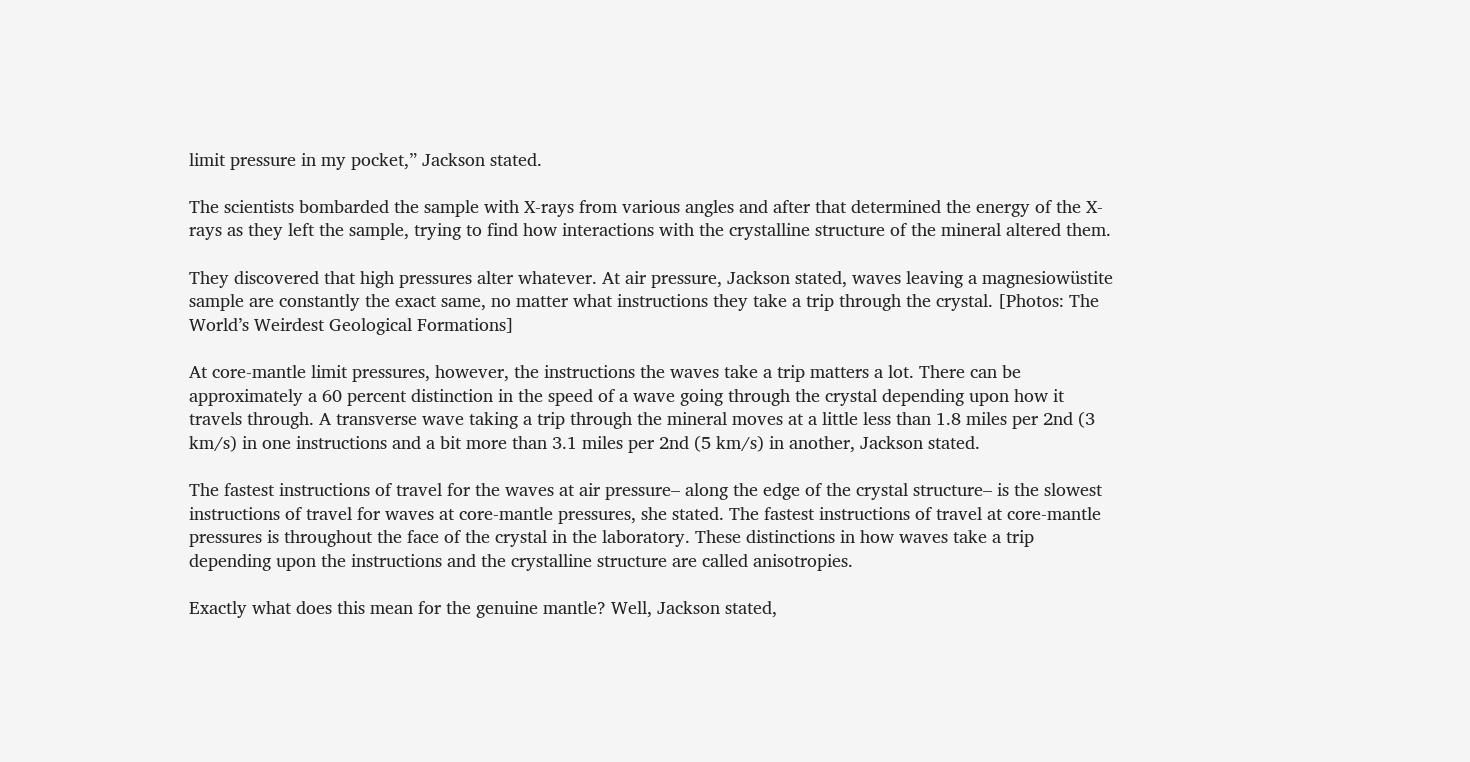limit pressure in my pocket,” Jackson stated.

The scientists bombarded the sample with X-rays from various angles and after that determined the energy of the X-rays as they left the sample, trying to find how interactions with the crystalline structure of the mineral altered them.

They discovered that high pressures alter whatever. At air pressure, Jackson stated, waves leaving a magnesiowüstite sample are constantly the exact same, no matter what instructions they take a trip through the crystal. [Photos: The World’s Weirdest Geological Formations]

At core-mantle limit pressures, however, the instructions the waves take a trip matters a lot. There can be approximately a 60 percent distinction in the speed of a wave going through the crystal depending upon how it travels through. A transverse wave taking a trip through the mineral moves at a little less than 1.8 miles per 2nd (3 km/s) in one instructions and a bit more than 3.1 miles per 2nd (5 km/s) in another, Jackson stated.

The fastest instructions of travel for the waves at air pressure– along the edge of the crystal structure– is the slowest instructions of travel for waves at core-mantle pressures, she stated. The fastest instructions of travel at core-mantle pressures is throughout the face of the crystal in the laboratory. These distinctions in how waves take a trip depending upon the instructions and the crystalline structure are called anisotropies.

Exactly what does this mean for the genuine mantle? Well, Jackson stated,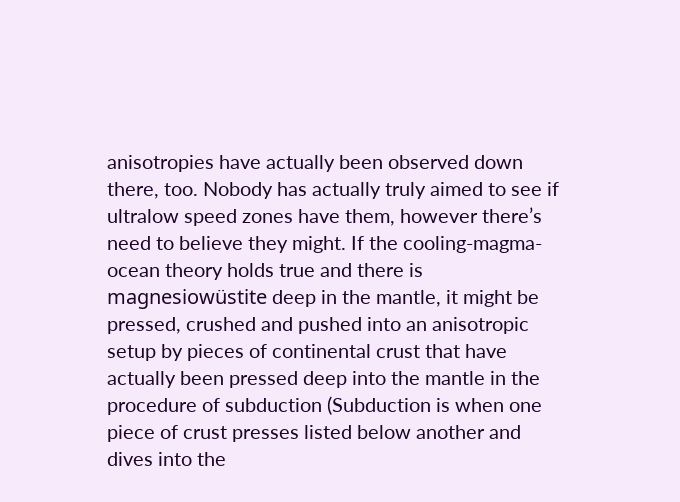anisotropies have actually been observed down there, too. Nobody has actually truly aimed to see if ultralow speed zones have them, however there’s need to believe they might. If the cooling-magma-ocean theory holds true and there is magnesiowüstite deep in the mantle, it might be pressed, crushed and pushed into an anisotropic setup by pieces of continental crust that have actually been pressed deep into the mantle in the procedure of subduction (Subduction is when one piece of crust presses listed below another and dives into the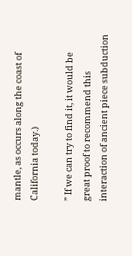mantle, as occurs along the coast of California today.)

” If we can try to find it, it would be great proof to recommend this interaction of ancient piece subduction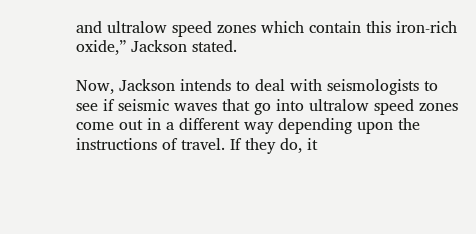and ultralow speed zones which contain this iron-rich oxide,” Jackson stated.

Now, Jackson intends to deal with seismologists to see if seismic waves that go into ultralow speed zones come out in a different way depending upon the instructions of travel. If they do, it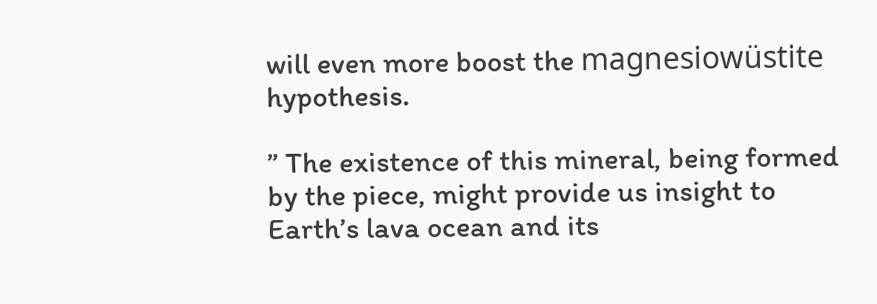will even more boost the magnesiowüstite hypothesis.

” The existence of this mineral, being formed by the piece, might provide us insight to Earth’s lava ocean and its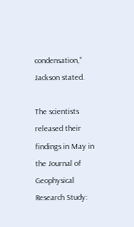condensation,” Jackson stated.

The scientists released their findings in May in the Journal of Geophysical Research Study: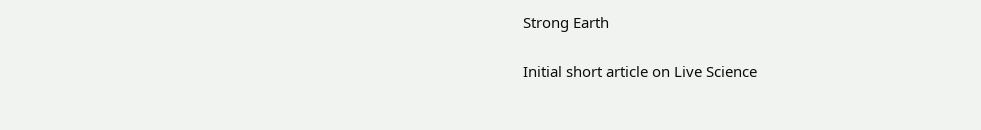Strong Earth

Initial short article on Live Science